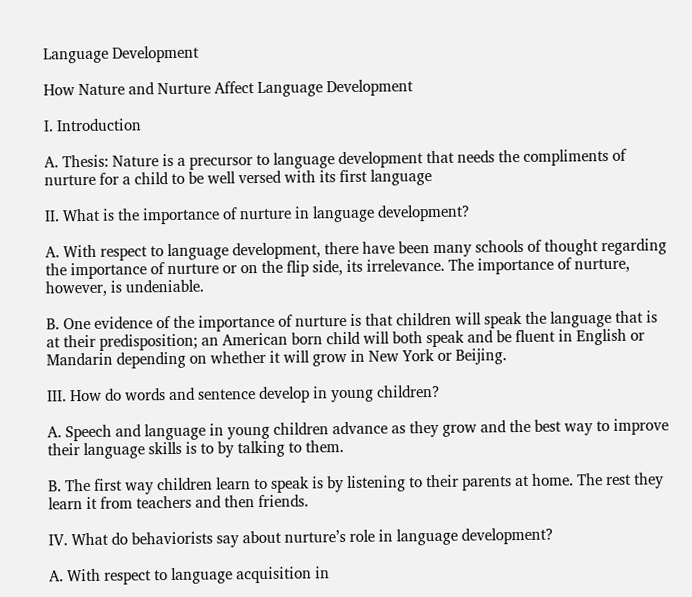Language Development

How Nature and Nurture Affect Language Development

I. Introduction

A. Thesis: Nature is a precursor to language development that needs the compliments of nurture for a child to be well versed with its first language

II. What is the importance of nurture in language development?

A. With respect to language development, there have been many schools of thought regarding the importance of nurture or on the flip side, its irrelevance. The importance of nurture, however, is undeniable.

B. One evidence of the importance of nurture is that children will speak the language that is at their predisposition; an American born child will both speak and be fluent in English or Mandarin depending on whether it will grow in New York or Beijing.

III. How do words and sentence develop in young children?

A. Speech and language in young children advance as they grow and the best way to improve their language skills is to by talking to them.

B. The first way children learn to speak is by listening to their parents at home. The rest they learn it from teachers and then friends.

IV. What do behaviorists say about nurture’s role in language development?

A. With respect to language acquisition in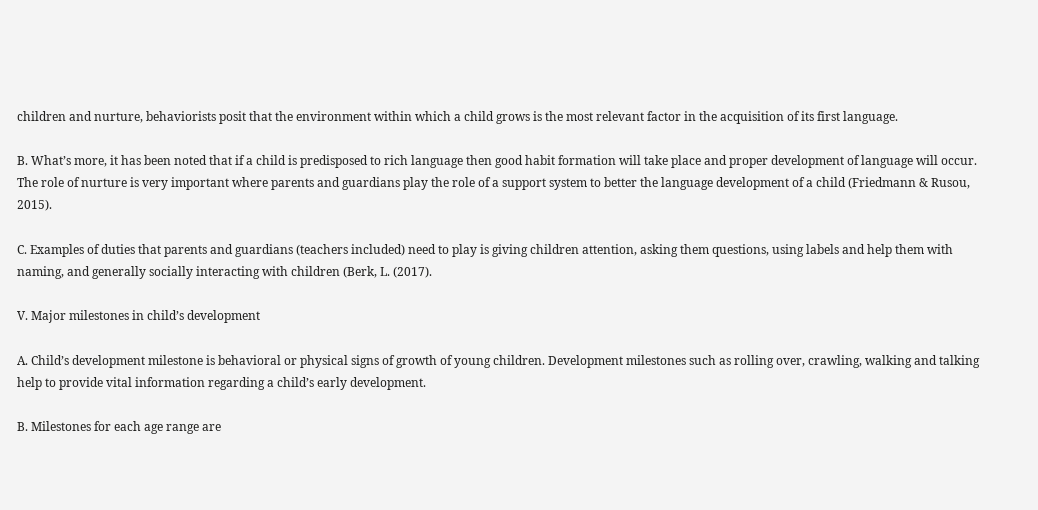children and nurture, behaviorists posit that the environment within which a child grows is the most relevant factor in the acquisition of its first language.

B. What’s more, it has been noted that if a child is predisposed to rich language then good habit formation will take place and proper development of language will occur. The role of nurture is very important where parents and guardians play the role of a support system to better the language development of a child (Friedmann & Rusou, 2015).

C. Examples of duties that parents and guardians (teachers included) need to play is giving children attention, asking them questions, using labels and help them with naming, and generally socially interacting with children (Berk, L. (2017).

V. Major milestones in child’s development

A. Child’s development milestone is behavioral or physical signs of growth of young children. Development milestones such as rolling over, crawling, walking and talking help to provide vital information regarding a child’s early development.

B. Milestones for each age range are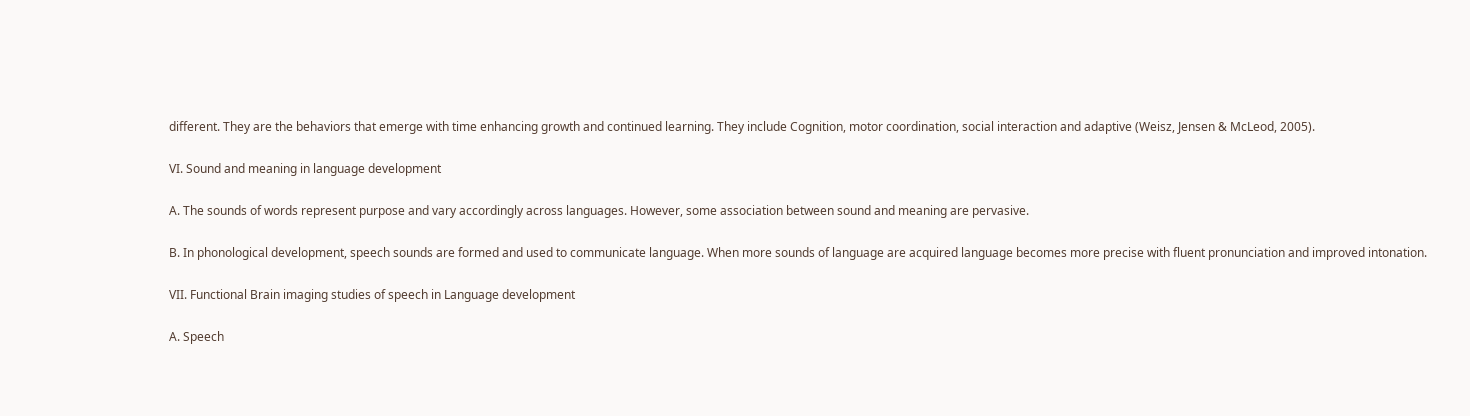different. They are the behaviors that emerge with time enhancing growth and continued learning. They include Cognition, motor coordination, social interaction and adaptive (Weisz, Jensen & McLeod, 2005).

VI. Sound and meaning in language development

A. The sounds of words represent purpose and vary accordingly across languages. However, some association between sound and meaning are pervasive.

B. In phonological development, speech sounds are formed and used to communicate language. When more sounds of language are acquired language becomes more precise with fluent pronunciation and improved intonation.

VII. Functional Brain imaging studies of speech in Language development

A. Speech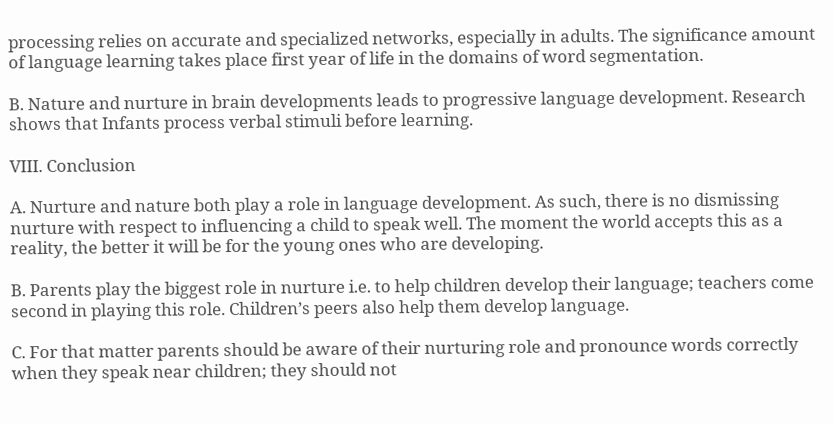processing relies on accurate and specialized networks, especially in adults. The significance amount of language learning takes place first year of life in the domains of word segmentation.

B. Nature and nurture in brain developments leads to progressive language development. Research shows that Infants process verbal stimuli before learning.

VIII. Conclusion

A. Nurture and nature both play a role in language development. As such, there is no dismissing nurture with respect to influencing a child to speak well. The moment the world accepts this as a reality, the better it will be for the young ones who are developing.

B. Parents play the biggest role in nurture i.e. to help children develop their language; teachers come second in playing this role. Children’s peers also help them develop language.

C. For that matter parents should be aware of their nurturing role and pronounce words correctly when they speak near children; they should not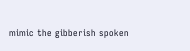mimic the gibberish spoken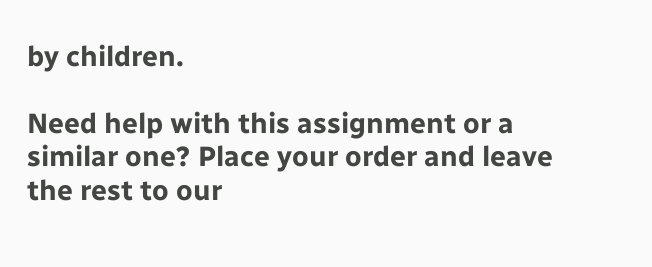by children.

Need help with this assignment or a similar one? Place your order and leave the rest to our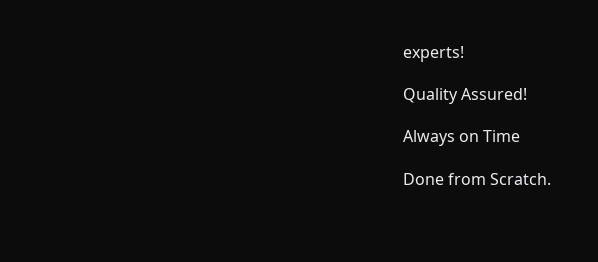experts!

Quality Assured!

Always on Time

Done from Scratch.